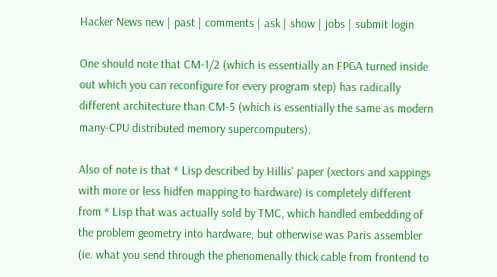Hacker News new | past | comments | ask | show | jobs | submit login

One should note that CM-1/2 (which is essentially an FPGA turned inside out which you can reconfigure for every program step) has radically different architecture than CM-5 (which is essentially the same as modern many-CPU distributed memory supercomputers).

Also of note is that * Lisp described by Hillis' paper (xectors and xappings with more or less hidfen mapping to hardware) is completely different from * Lisp that was actually sold by TMC, which handled embedding of the problem geometry into hardware, but otherwise was Paris assembler (ie. what you send through the phenomenally thick cable from frontend to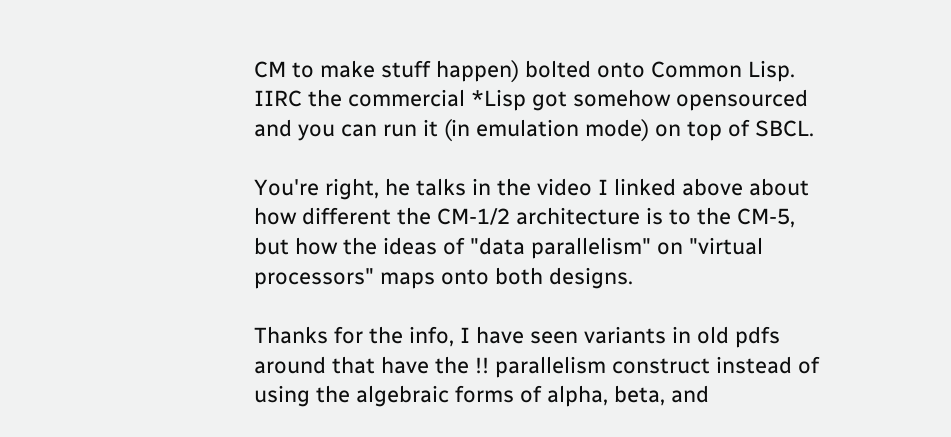CM to make stuff happen) bolted onto Common Lisp. IIRC the commercial *Lisp got somehow opensourced and you can run it (in emulation mode) on top of SBCL.

You're right, he talks in the video I linked above about how different the CM-1/2 architecture is to the CM-5, but how the ideas of "data parallelism" on "virtual processors" maps onto both designs.

Thanks for the info, I have seen variants in old pdfs around that have the !! parallelism construct instead of using the algebraic forms of alpha, beta, and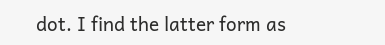dot. I find the latter form as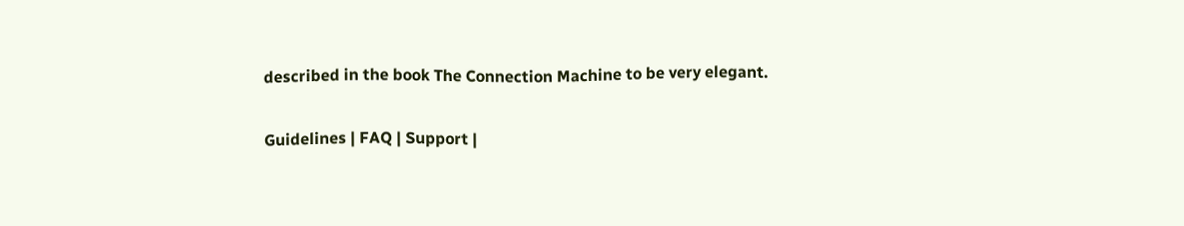described in the book The Connection Machine to be very elegant.

Guidelines | FAQ | Support |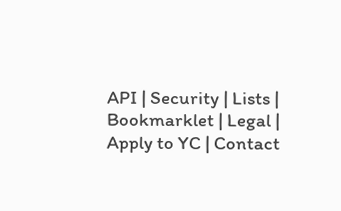API | Security | Lists | Bookmarklet | Legal | Apply to YC | Contact